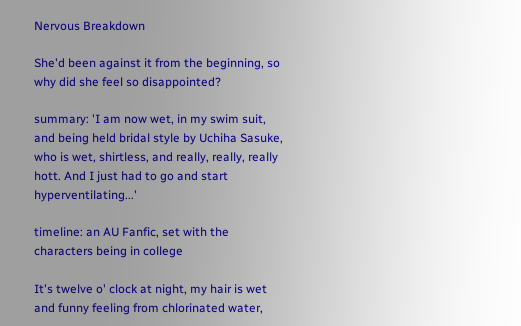Nervous Breakdown

She'd been against it from the beginning, so why did she feel so disappointed?

summary: 'I am now wet, in my swim suit, and being held bridal style by Uchiha Sasuke, who is wet, shirtless, and really, really, really hott. And I just had to go and start hyperventilating...'

timeline: an AU Fanfic, set with the characters being in college

It's twelve o' clock at night, my hair is wet and funny feeling from chlorinated water,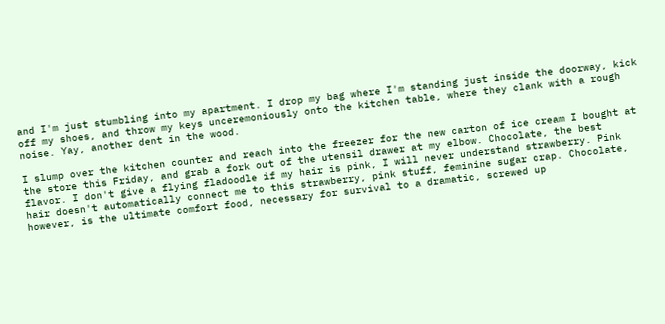and I'm just stumbling into my apartment. I drop my bag where I'm standing just inside the doorway, kick off my shoes, and throw my keys unceremoniously onto the kitchen table, where they clank with a rough noise. Yay, another dent in the wood.

I slump over the kitchen counter and reach into the freezer for the new carton of ice cream I bought at the store this Friday, and grab a fork out of the utensil drawer at my elbow. Chocolate, the best flavor. I don't give a flying fladoodle if my hair is pink, I will never understand strawberry. Pink hair doesn't automatically connect me to this strawberry, pink stuff, feminine sugar crap. Chocolate, however, is the ultimate comfort food, necessary for survival to a dramatic, screwed up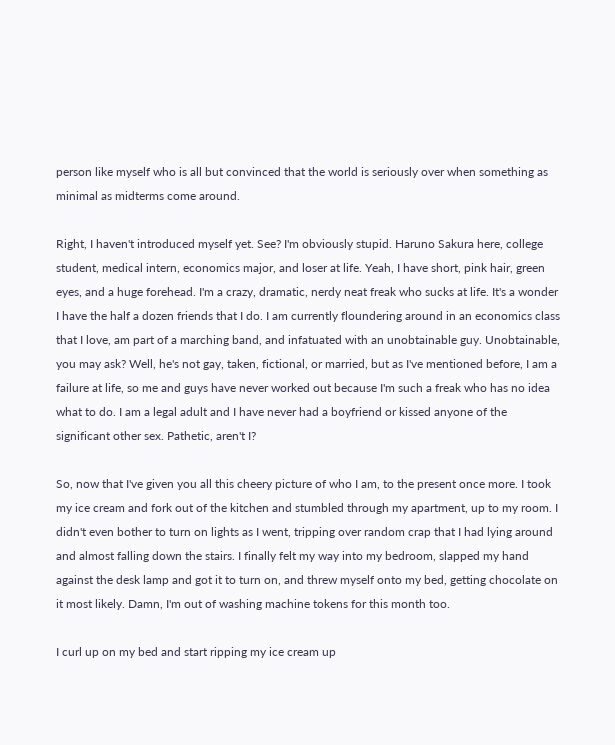person like myself who is all but convinced that the world is seriously over when something as minimal as midterms come around.

Right, I haven't introduced myself yet. See? I'm obviously stupid. Haruno Sakura here, college student, medical intern, economics major, and loser at life. Yeah, I have short, pink hair, green eyes, and a huge forehead. I'm a crazy, dramatic, nerdy neat freak who sucks at life. It's a wonder I have the half a dozen friends that I do. I am currently floundering around in an economics class that I love, am part of a marching band, and infatuated with an unobtainable guy. Unobtainable, you may ask? Well, he's not gay, taken, fictional, or married, but as I've mentioned before, I am a failure at life, so me and guys have never worked out because I'm such a freak who has no idea what to do. I am a legal adult and I have never had a boyfriend or kissed anyone of the significant other sex. Pathetic, aren't I?

So, now that I've given you all this cheery picture of who I am, to the present once more. I took my ice cream and fork out of the kitchen and stumbled through my apartment, up to my room. I didn't even bother to turn on lights as I went, tripping over random crap that I had lying around and almost falling down the stairs. I finally felt my way into my bedroom, slapped my hand against the desk lamp and got it to turn on, and threw myself onto my bed, getting chocolate on it most likely. Damn, I'm out of washing machine tokens for this month too.

I curl up on my bed and start ripping my ice cream up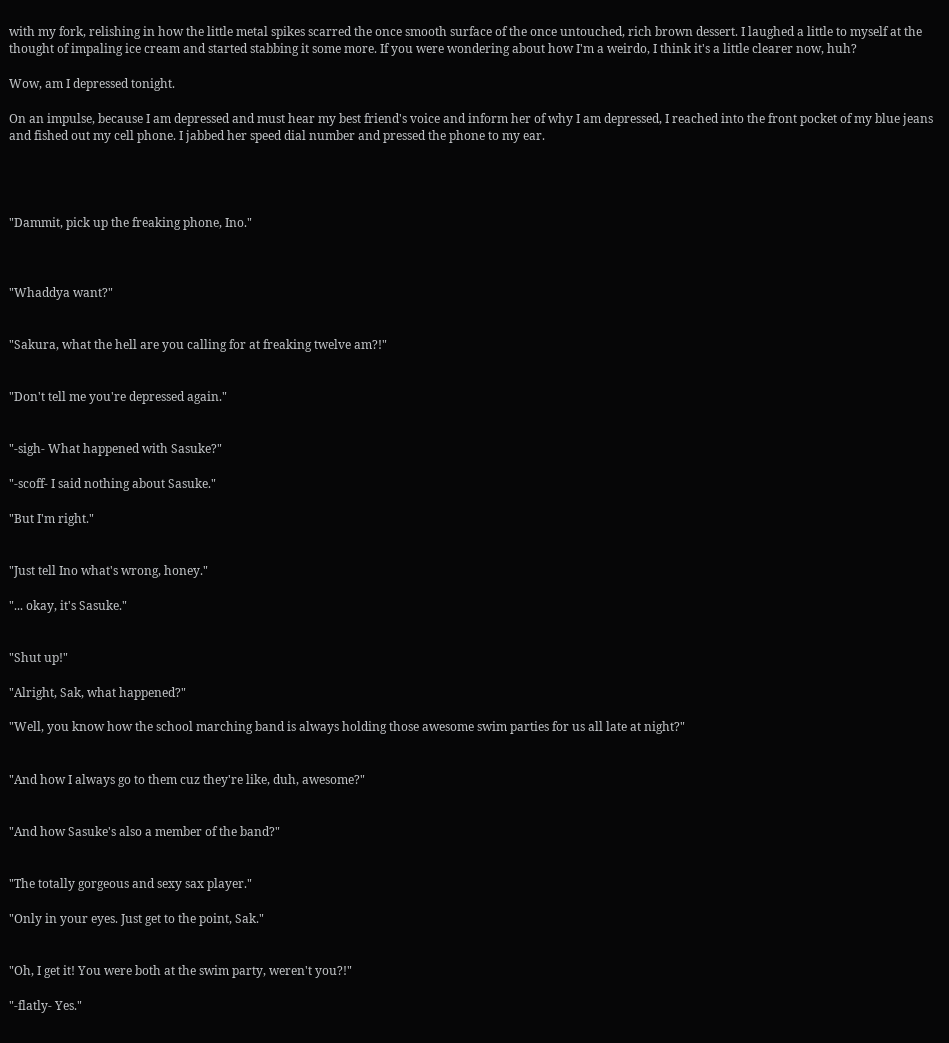with my fork, relishing in how the little metal spikes scarred the once smooth surface of the once untouched, rich brown dessert. I laughed a little to myself at the thought of impaling ice cream and started stabbing it some more. If you were wondering about how I'm a weirdo, I think it's a little clearer now, huh?

Wow, am I depressed tonight.

On an impulse, because I am depressed and must hear my best friend's voice and inform her of why I am depressed, I reached into the front pocket of my blue jeans and fished out my cell phone. I jabbed her speed dial number and pressed the phone to my ear.




"Dammit, pick up the freaking phone, Ino."



"Whaddya want?"


"Sakura, what the hell are you calling for at freaking twelve am?!"


"Don't tell me you're depressed again."


"-sigh- What happened with Sasuke?"

"-scoff- I said nothing about Sasuke."

"But I'm right."


"Just tell Ino what's wrong, honey."

"... okay, it's Sasuke."


"Shut up!"

"Alright, Sak, what happened?"

"Well, you know how the school marching band is always holding those awesome swim parties for us all late at night?"


"And how I always go to them cuz they're like, duh, awesome?"


"And how Sasuke's also a member of the band?"


"The totally gorgeous and sexy sax player."

"Only in your eyes. Just get to the point, Sak."


"Oh, I get it! You were both at the swim party, weren't you?!"

"-flatly- Yes."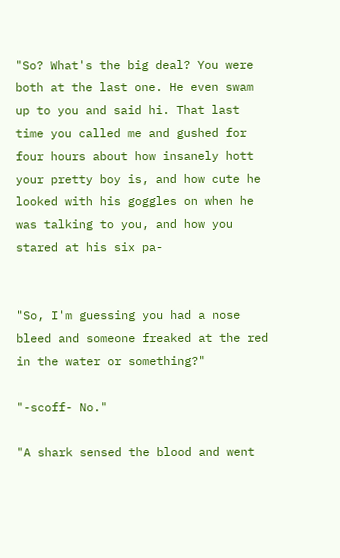"So? What's the big deal? You were both at the last one. He even swam up to you and said hi. That last time you called me and gushed for four hours about how insanely hott your pretty boy is, and how cute he looked with his goggles on when he was talking to you, and how you stared at his six pa-


"So, I'm guessing you had a nose bleed and someone freaked at the red in the water or something?"

"-scoff- No."

"A shark sensed the blood and went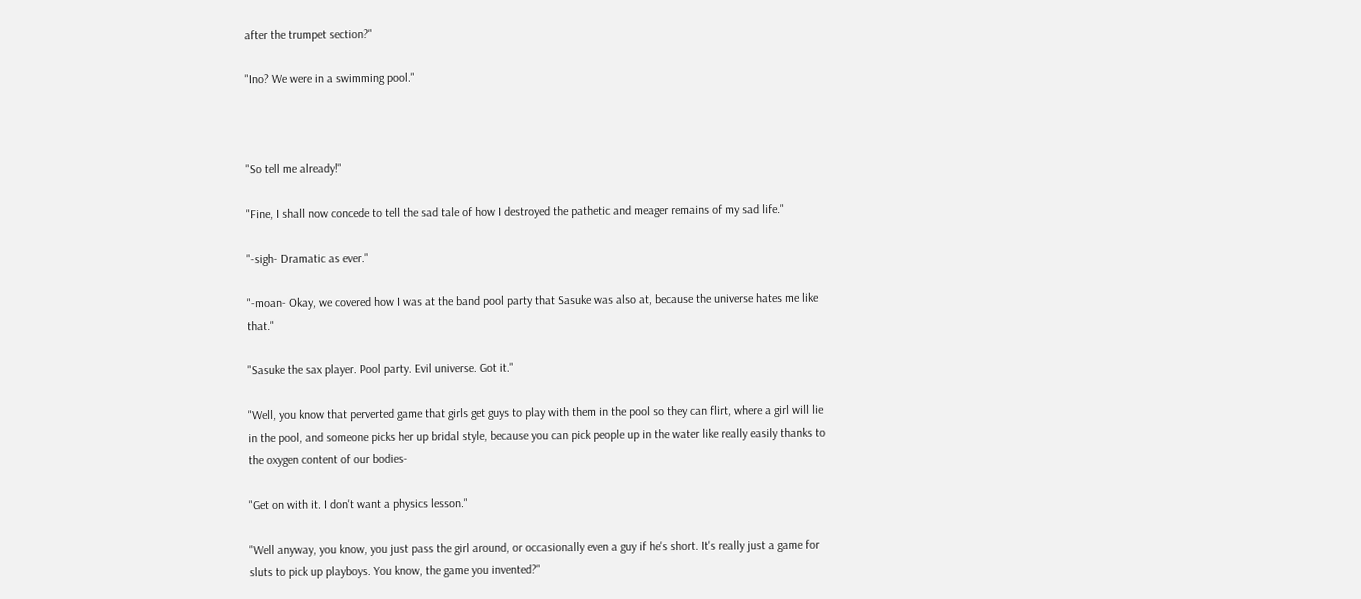after the trumpet section?"

"Ino? We were in a swimming pool."



"So tell me already!"

"Fine, I shall now concede to tell the sad tale of how I destroyed the pathetic and meager remains of my sad life."

"-sigh- Dramatic as ever."

"-moan- Okay, we covered how I was at the band pool party that Sasuke was also at, because the universe hates me like that."

"Sasuke the sax player. Pool party. Evil universe. Got it."

"Well, you know that perverted game that girls get guys to play with them in the pool so they can flirt, where a girl will lie in the pool, and someone picks her up bridal style, because you can pick people up in the water like really easily thanks to the oxygen content of our bodies-

"Get on with it. I don't want a physics lesson."

"Well anyway, you know, you just pass the girl around, or occasionally even a guy if he's short. It's really just a game for sluts to pick up playboys. You know, the game you invented?"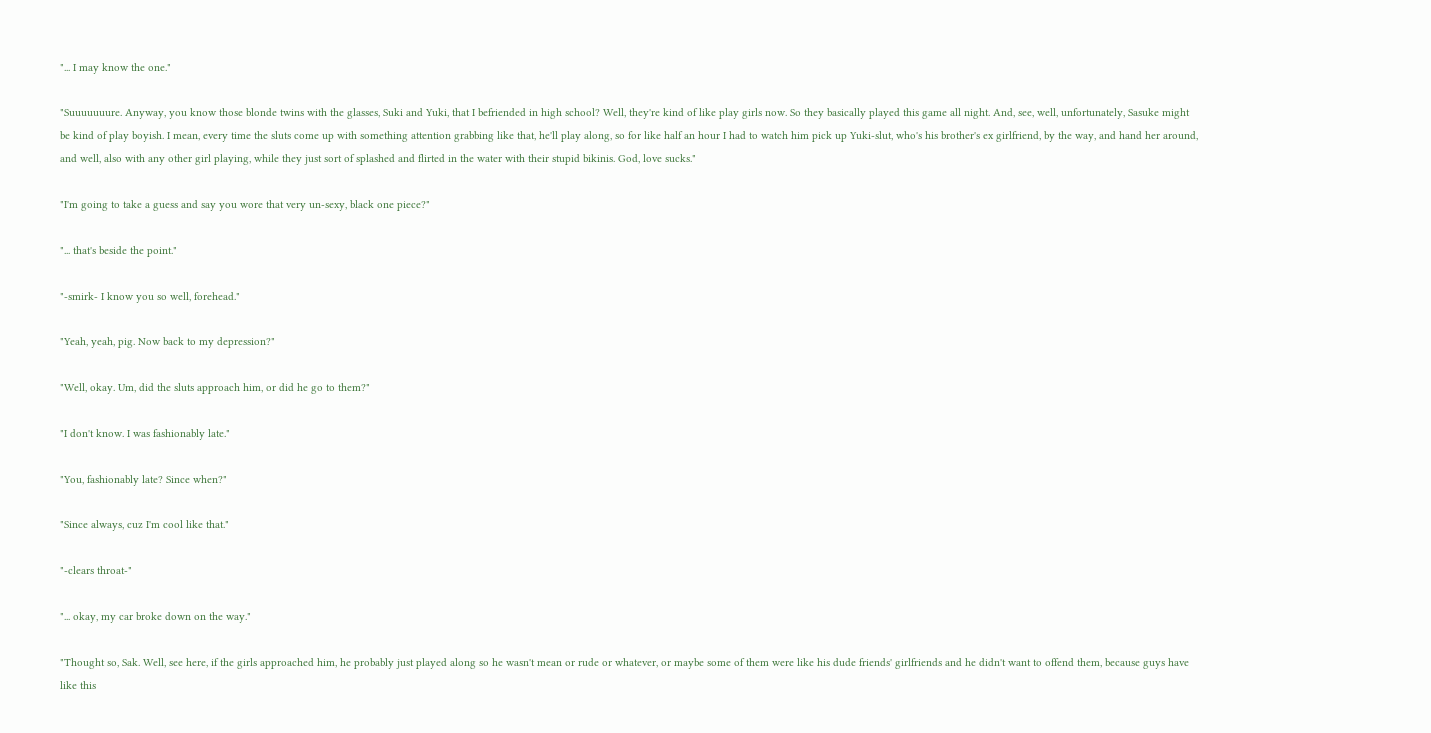"... I may know the one."

"Suuuuuuure. Anyway, you know those blonde twins with the glasses, Suki and Yuki, that I befriended in high school? Well, they're kind of like play girls now. So they basically played this game all night. And, see, well, unfortunately, Sasuke might be kind of play boyish. I mean, every time the sluts come up with something attention grabbing like that, he'll play along, so for like half an hour I had to watch him pick up Yuki-slut, who's his brother's ex girlfriend, by the way, and hand her around, and well, also with any other girl playing, while they just sort of splashed and flirted in the water with their stupid bikinis. God, love sucks."

"I'm going to take a guess and say you wore that very un-sexy, black one piece?"

"... that's beside the point."

"-smirk- I know you so well, forehead."

"Yeah, yeah, pig. Now back to my depression?"

"Well, okay. Um, did the sluts approach him, or did he go to them?"

"I don't know. I was fashionably late."

"You, fashionably late? Since when?"

"Since always, cuz I'm cool like that."

"-clears throat-"

"... okay, my car broke down on the way."

"Thought so, Sak. Well, see here, if the girls approached him, he probably just played along so he wasn't mean or rude or whatever, or maybe some of them were like his dude friends' girlfriends and he didn't want to offend them, because guys have like this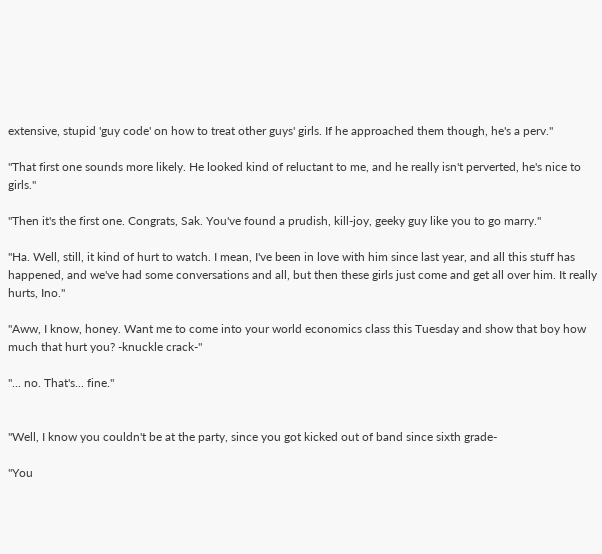extensive, stupid 'guy code' on how to treat other guys' girls. If he approached them though, he's a perv."

"That first one sounds more likely. He looked kind of reluctant to me, and he really isn't perverted, he's nice to girls."

"Then it's the first one. Congrats, Sak. You've found a prudish, kill-joy, geeky guy like you to go marry."

"Ha. Well, still, it kind of hurt to watch. I mean, I've been in love with him since last year, and all this stuff has happened, and we've had some conversations and all, but then these girls just come and get all over him. It really hurts, Ino."

"Aww, I know, honey. Want me to come into your world economics class this Tuesday and show that boy how much that hurt you? -knuckle crack-"

"... no. That's... fine."


"Well, I know you couldn't be at the party, since you got kicked out of band since sixth grade-

"You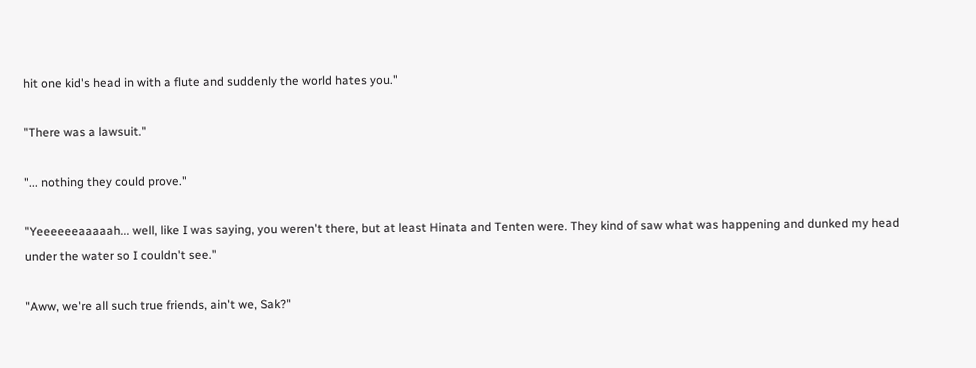hit one kid's head in with a flute and suddenly the world hates you."

"There was a lawsuit."

"... nothing they could prove."

"Yeeeeeeaaaaah... well, like I was saying, you weren't there, but at least Hinata and Tenten were. They kind of saw what was happening and dunked my head under the water so I couldn't see."

"Aww, we're all such true friends, ain't we, Sak?"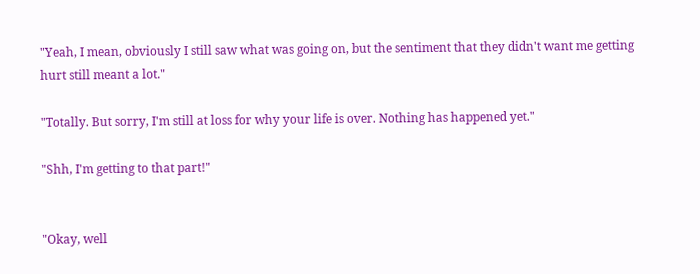"Yeah, I mean, obviously I still saw what was going on, but the sentiment that they didn't want me getting hurt still meant a lot."

"Totally. But sorry, I'm still at loss for why your life is over. Nothing has happened yet."

"Shh, I'm getting to that part!"


"Okay, well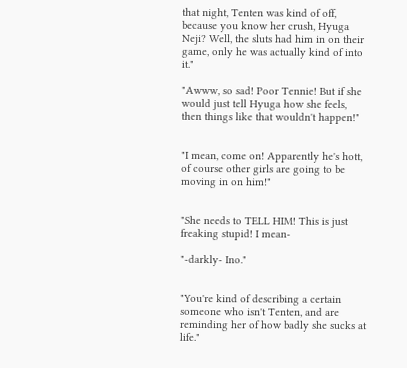that night, Tenten was kind of off, because you know her crush, Hyuga Neji? Well, the sluts had him in on their game, only he was actually kind of into it."

"Awww, so sad! Poor Tennie! But if she would just tell Hyuga how she feels, then things like that wouldn't happen!"


"I mean, come on! Apparently he's hott, of course other girls are going to be moving in on him!"


"She needs to TELL HIM! This is just freaking stupid! I mean-

"-darkly- Ino."


"You're kind of describing a certain someone who isn't Tenten, and are reminding her of how badly she sucks at life."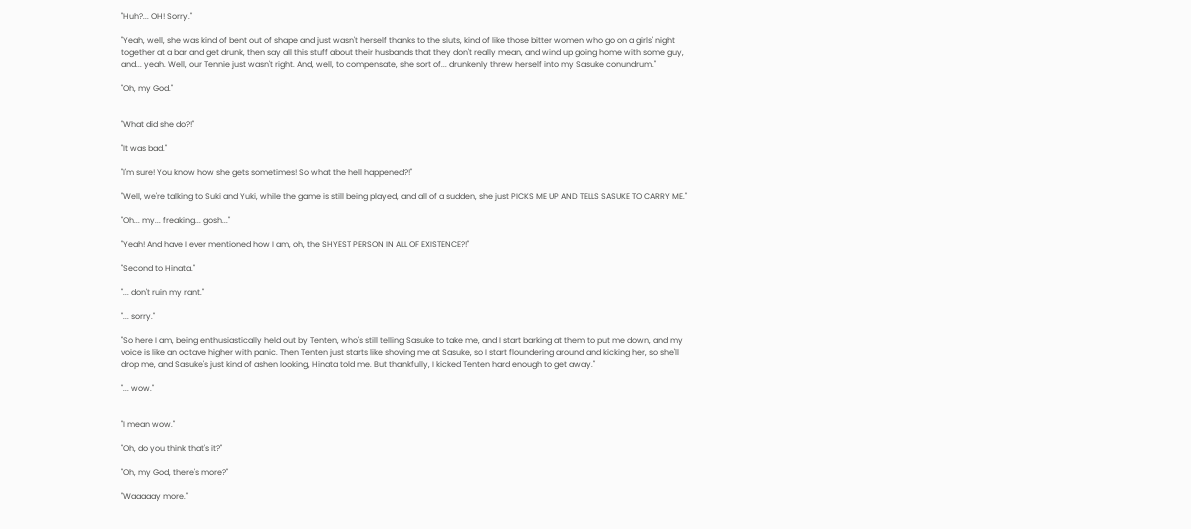"Huh?... OH! Sorry."

"Yeah, well, she was kind of bent out of shape and just wasn't herself thanks to the sluts, kind of like those bitter women who go on a girls' night together at a bar and get drunk, then say all this stuff about their husbands that they don't really mean, and wind up going home with some guy, and... yeah. Well, our Tennie just wasn't right. And, well, to compensate, she sort of... drunkenly threw herself into my Sasuke conundrum."

"Oh, my God."


"What did she do?!"

"It was bad."

"I'm sure! You know how she gets sometimes! So what the hell happened?!"

"Well, we're talking to Suki and Yuki, while the game is still being played, and all of a sudden, she just PICKS ME UP AND TELLS SASUKE TO CARRY ME."

"Oh... my... freaking... gosh..."

"Yeah! And have I ever mentioned how I am, oh, the SHYEST PERSON IN ALL OF EXISTENCE?!"

"Second to Hinata."

"... don't ruin my rant."

"... sorry."

"So here I am, being enthusiastically held out by Tenten, who's still telling Sasuke to take me, and I start barking at them to put me down, and my voice is like an octave higher with panic. Then Tenten just starts like shoving me at Sasuke, so I start floundering around and kicking her, so she'll drop me, and Sasuke's just kind of ashen looking, Hinata told me. But thankfully, I kicked Tenten hard enough to get away."

"... wow."


"I mean wow."

"Oh, do you think that's it?"

"Oh, my God, there's more?"

"Waaaaay more."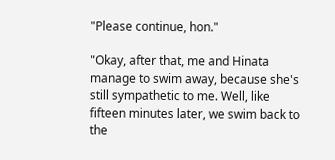"Please continue, hon."

"Okay, after that, me and Hinata manage to swim away, because she's still sympathetic to me. Well, like fifteen minutes later, we swim back to the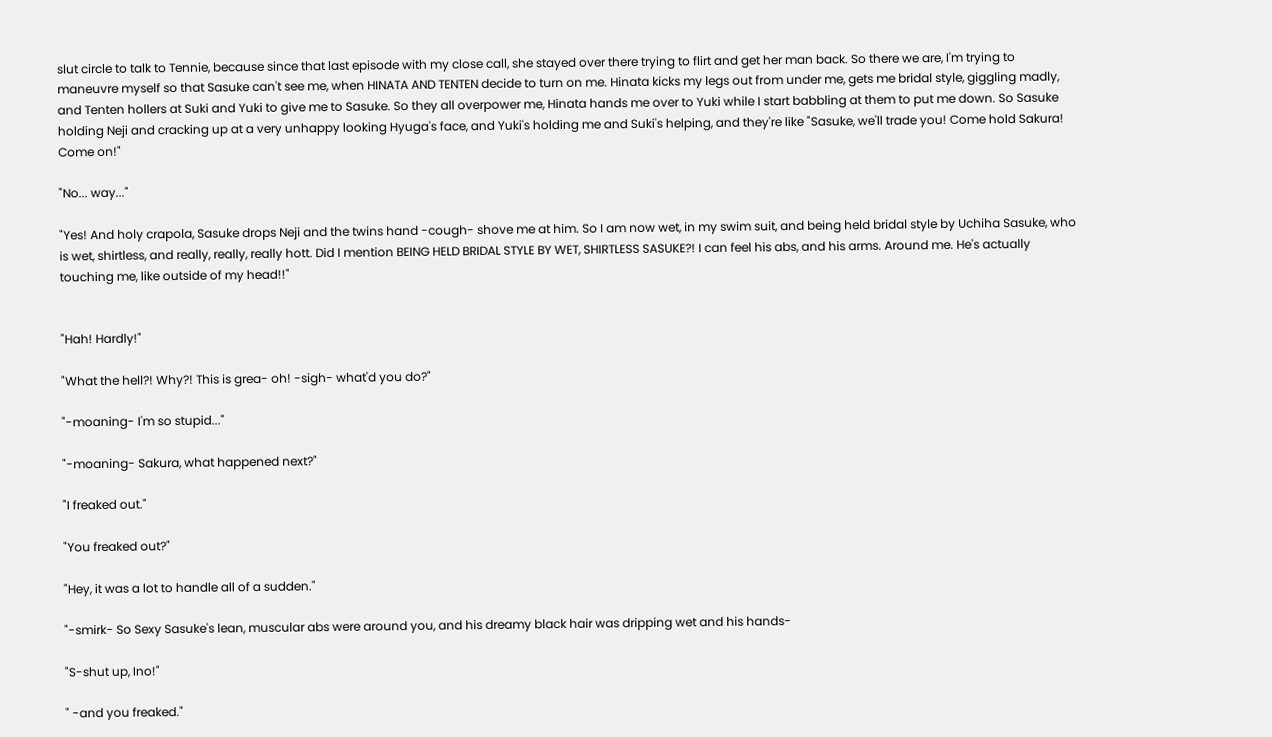slut circle to talk to Tennie, because since that last episode with my close call, she stayed over there trying to flirt and get her man back. So there we are, I'm trying to maneuvre myself so that Sasuke can't see me, when HINATA AND TENTEN decide to turn on me. Hinata kicks my legs out from under me, gets me bridal style, giggling madly, and Tenten hollers at Suki and Yuki to give me to Sasuke. So they all overpower me, Hinata hands me over to Yuki while I start babbling at them to put me down. So Sasuke holding Neji and cracking up at a very unhappy looking Hyuga's face, and Yuki's holding me and Suki's helping, and they're like "Sasuke, we'll trade you! Come hold Sakura! Come on!"

"No... way..."

"Yes! And holy crapola, Sasuke drops Neji and the twins hand -cough- shove me at him. So I am now wet, in my swim suit, and being held bridal style by Uchiha Sasuke, who is wet, shirtless, and really, really, really hott. Did I mention BEING HELD BRIDAL STYLE BY WET, SHIRTLESS SASUKE?! I can feel his abs, and his arms. Around me. He's actually touching me, like outside of my head!!"


"Hah! Hardly!"

"What the hell?! Why?! This is grea- oh! -sigh- what'd you do?"

"-moaning- I'm so stupid..."

"-moaning- Sakura, what happened next?"

"I freaked out."

"You freaked out?"

"Hey, it was a lot to handle all of a sudden."

"-smirk- So Sexy Sasuke's lean, muscular abs were around you, and his dreamy black hair was dripping wet and his hands-

"S-shut up, Ino!"

" -and you freaked."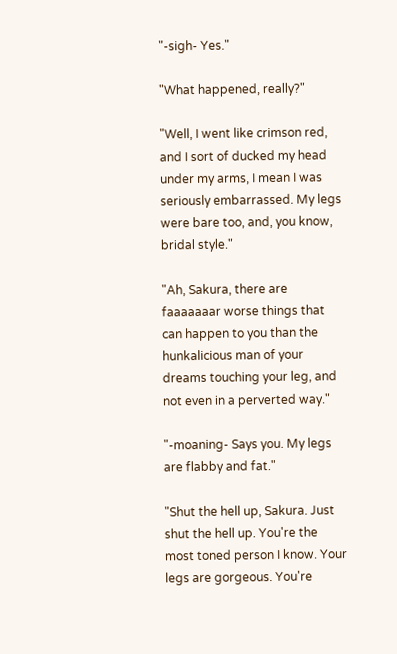"-sigh- Yes."

"What happened, really?"

"Well, I went like crimson red, and I sort of ducked my head under my arms, I mean I was seriously embarrassed. My legs were bare too, and, you know, bridal style."

"Ah, Sakura, there are faaaaaaar worse things that can happen to you than the hunkalicious man of your dreams touching your leg, and not even in a perverted way."

"-moaning- Says you. My legs are flabby and fat."

"Shut the hell up, Sakura. Just shut the hell up. You're the most toned person I know. Your legs are gorgeous. You're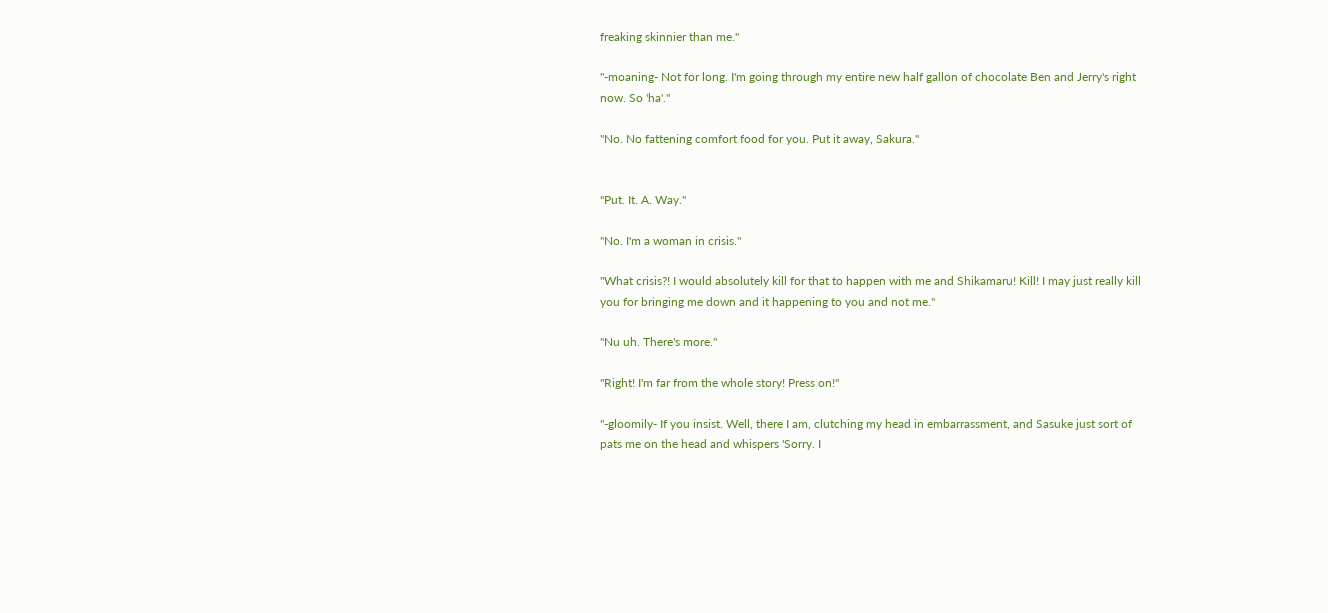freaking skinnier than me."

"-moaning- Not for long. I'm going through my entire new half gallon of chocolate Ben and Jerry's right now. So 'ha'."

"No. No fattening comfort food for you. Put it away, Sakura."


"Put. It. A. Way."

"No. I'm a woman in crisis."

"What crisis?! I would absolutely kill for that to happen with me and Shikamaru! Kill! I may just really kill you for bringing me down and it happening to you and not me."

"Nu uh. There's more."

"Right! I'm far from the whole story! Press on!"

"-gloomily- If you insist. Well, there I am, clutching my head in embarrassment, and Sasuke just sort of pats me on the head and whispers 'Sorry. I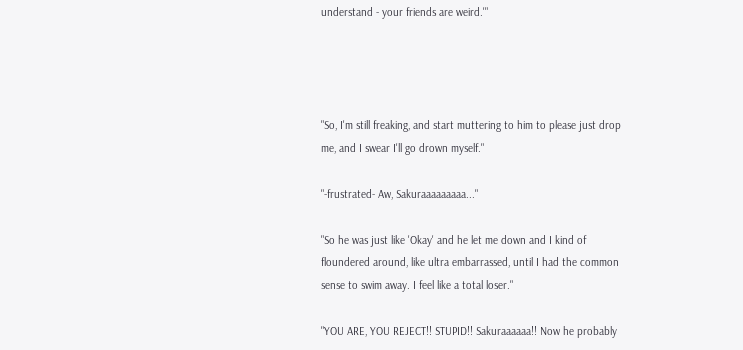understand - your friends are weird.'"




"So, I'm still freaking, and start muttering to him to please just drop me, and I swear I'll go drown myself."

"-frustrated- Aw, Sakuraaaaaaaaa..."

"So he was just like 'Okay' and he let me down and I kind of floundered around, like ultra embarrassed, until I had the common sense to swim away. I feel like a total loser."

"YOU ARE, YOU REJECT!! STUPID!! Sakuraaaaaa!! Now he probably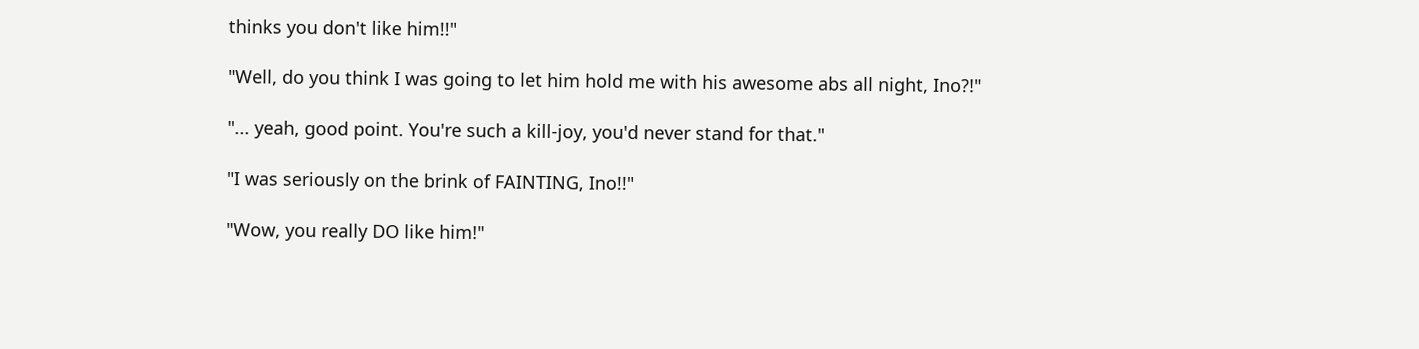thinks you don't like him!!"

"Well, do you think I was going to let him hold me with his awesome abs all night, Ino?!"

"... yeah, good point. You're such a kill-joy, you'd never stand for that."

"I was seriously on the brink of FAINTING, Ino!!"

"Wow, you really DO like him!"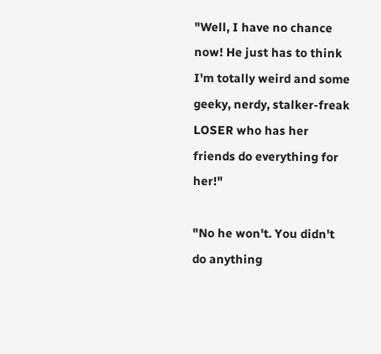"Well, I have no chance now! He just has to think I'm totally weird and some geeky, nerdy, stalker-freak LOSER who has her friends do everything for her!"

"No he won't. You didn't do anything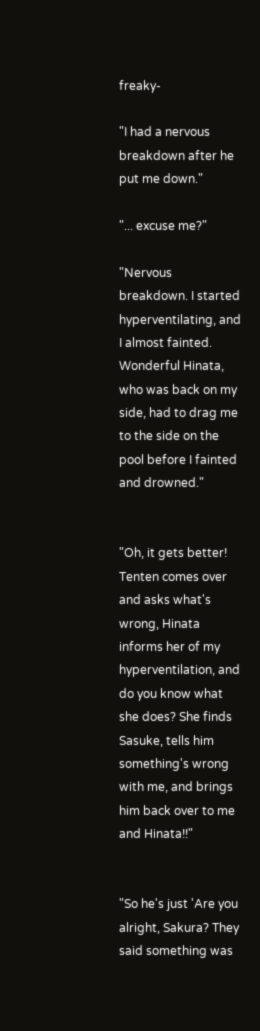freaky-

"I had a nervous breakdown after he put me down."

"... excuse me?"

"Nervous breakdown. I started hyperventilating, and I almost fainted. Wonderful Hinata, who was back on my side, had to drag me to the side on the pool before I fainted and drowned."


"Oh, it gets better! Tenten comes over and asks what's wrong, Hinata informs her of my hyperventilation, and do you know what she does? She finds Sasuke, tells him something's wrong with me, and brings him back over to me and Hinata!!"


"So he's just 'Are you alright, Sakura? They said something was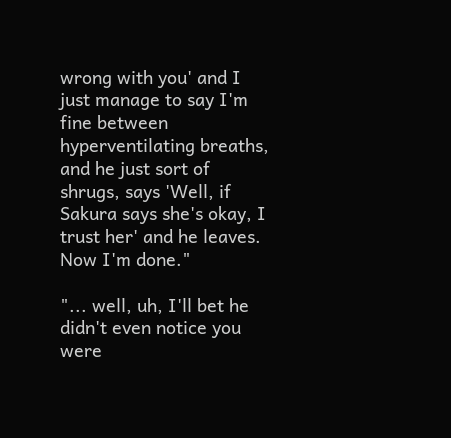wrong with you' and I just manage to say I'm fine between hyperventilating breaths, and he just sort of shrugs, says 'Well, if Sakura says she's okay, I trust her' and he leaves. Now I'm done."

"... well, uh, I'll bet he didn't even notice you were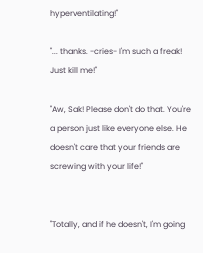hyperventilating!"

"... thanks. -cries- I'm such a freak! Just kill me!"

"Aw, Sak! Please don't do that. You're a person just like everyone else. He doesn't care that your friends are screwing with your life!"


"Totally, and if he doesn't, I'm going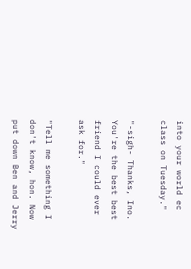into your world ec class on Tuesday."

"-sigh- Thanks, Ino. You're the best best friend I could ever ask for."

"Tell me something I don't know, hon. Now put down Ben and Jerry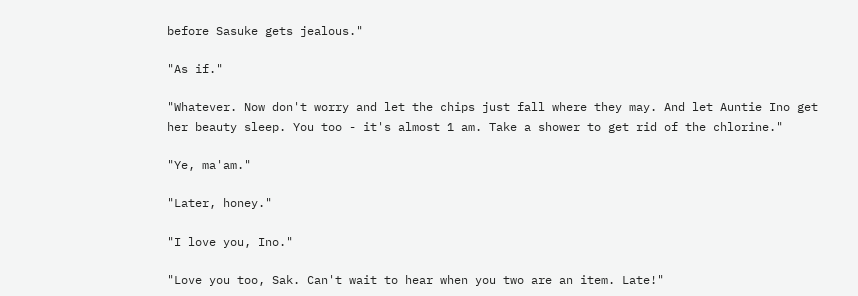before Sasuke gets jealous."

"As if."

"Whatever. Now don't worry and let the chips just fall where they may. And let Auntie Ino get her beauty sleep. You too - it's almost 1 am. Take a shower to get rid of the chlorine."

"Ye, ma'am."

"Later, honey."

"I love you, Ino."

"Love you too, Sak. Can't wait to hear when you two are an item. Late!"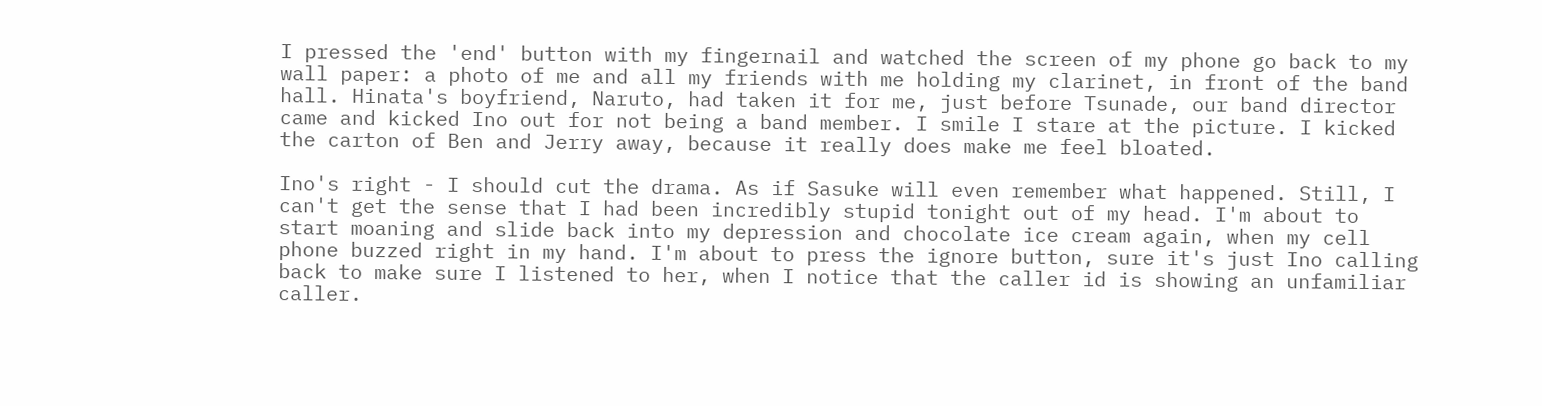I pressed the 'end' button with my fingernail and watched the screen of my phone go back to my wall paper: a photo of me and all my friends with me holding my clarinet, in front of the band hall. Hinata's boyfriend, Naruto, had taken it for me, just before Tsunade, our band director came and kicked Ino out for not being a band member. I smile I stare at the picture. I kicked the carton of Ben and Jerry away, because it really does make me feel bloated.

Ino's right - I should cut the drama. As if Sasuke will even remember what happened. Still, I can't get the sense that I had been incredibly stupid tonight out of my head. I'm about to start moaning and slide back into my depression and chocolate ice cream again, when my cell phone buzzed right in my hand. I'm about to press the ignore button, sure it's just Ino calling back to make sure I listened to her, when I notice that the caller id is showing an unfamiliar caller.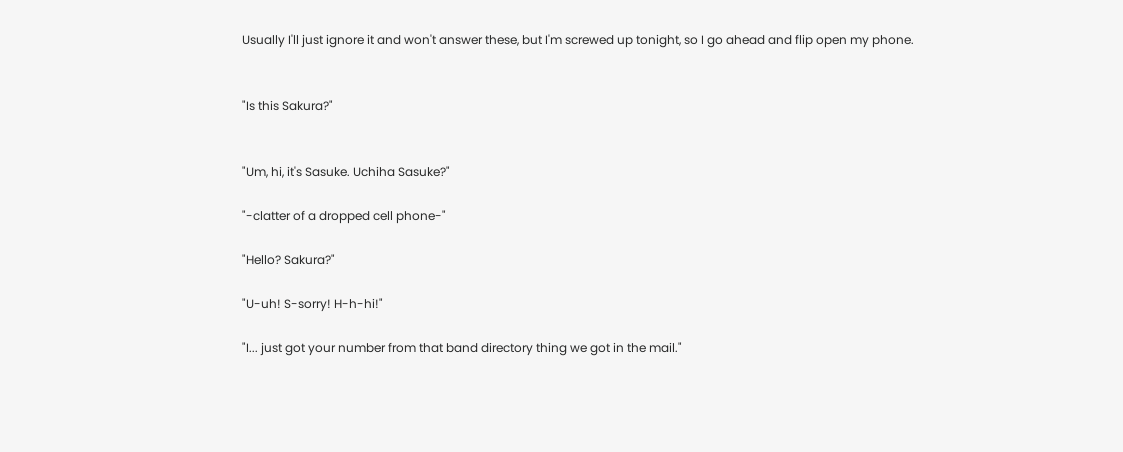Usually I'll just ignore it and won't answer these, but I'm screwed up tonight, so I go ahead and flip open my phone.


"Is this Sakura?"


"Um, hi, it's Sasuke. Uchiha Sasuke?"

"-clatter of a dropped cell phone-"

"Hello? Sakura?"

"U-uh! S-sorry! H-h-hi!"

"I... just got your number from that band directory thing we got in the mail."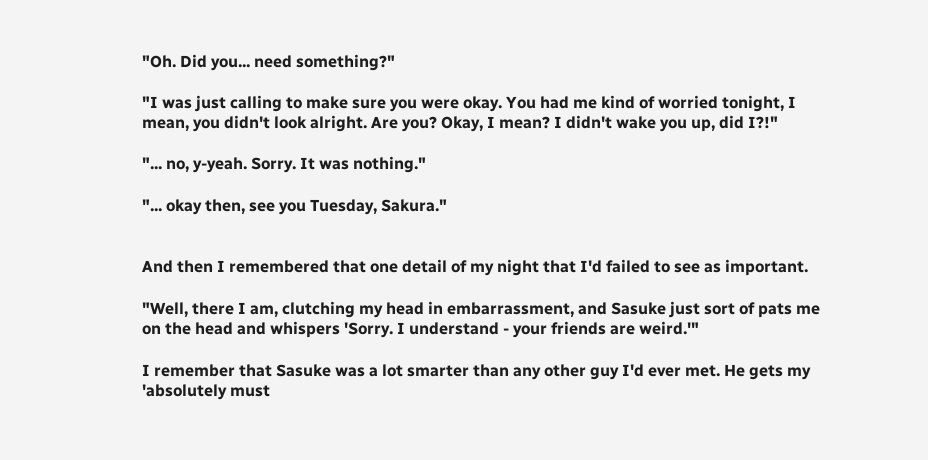"Oh. Did you... need something?"

"I was just calling to make sure you were okay. You had me kind of worried tonight, I mean, you didn't look alright. Are you? Okay, I mean? I didn't wake you up, did I?!"

"... no, y-yeah. Sorry. It was nothing."

"... okay then, see you Tuesday, Sakura."


And then I remembered that one detail of my night that I'd failed to see as important.

"Well, there I am, clutching my head in embarrassment, and Sasuke just sort of pats me on the head and whispers 'Sorry. I understand - your friends are weird.'"

I remember that Sasuke was a lot smarter than any other guy I'd ever met. He gets my 'absolutely must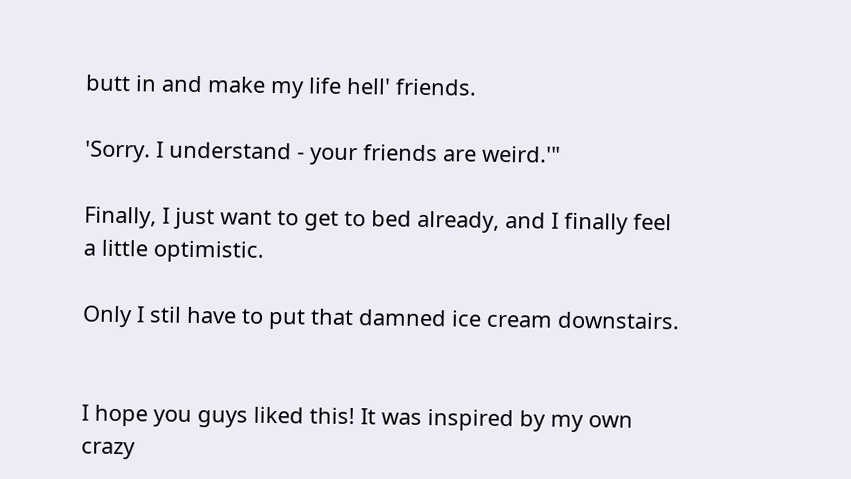butt in and make my life hell' friends.

'Sorry. I understand - your friends are weird.'"

Finally, I just want to get to bed already, and I finally feel a little optimistic.

Only I stil have to put that damned ice cream downstairs.


I hope you guys liked this! It was inspired by my own crazy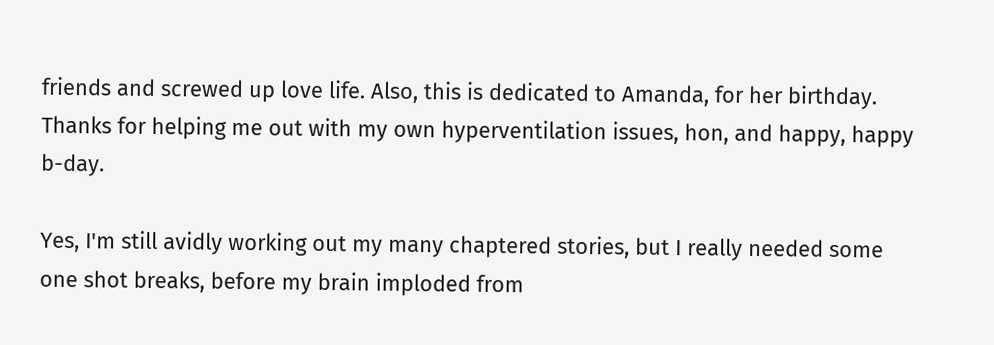friends and screwed up love life. Also, this is dedicated to Amanda, for her birthday. Thanks for helping me out with my own hyperventilation issues, hon, and happy, happy b-day.

Yes, I'm still avidly working out my many chaptered stories, but I really needed some one shot breaks, before my brain imploded from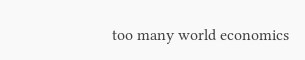too many world economics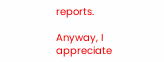reports.

Anyway, I appreciate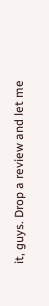it, guys. Drop a review and let me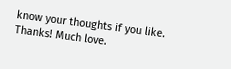know your thoughts if you like. Thanks! Much love.